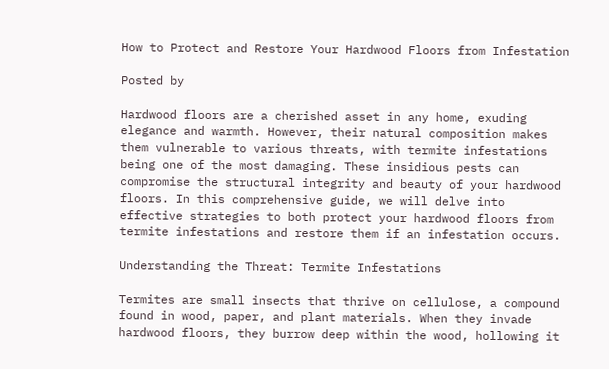How to Protect and Restore Your Hardwood Floors from Infestation

Posted by

Hardwood floors are a cherished asset in any home, exuding elegance and warmth. However, their natural composition makes them vulnerable to various threats, with termite infestations being one of the most damaging. These insidious pests can compromise the structural integrity and beauty of your hardwood floors. In this comprehensive guide, we will delve into effective strategies to both protect your hardwood floors from termite infestations and restore them if an infestation occurs.

Understanding the Threat: Termite Infestations

Termites are small insects that thrive on cellulose, a compound found in wood, paper, and plant materials. When they invade hardwood floors, they burrow deep within the wood, hollowing it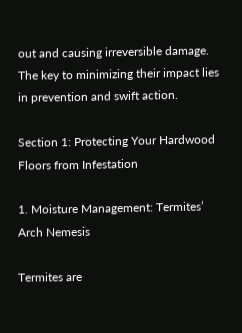out and causing irreversible damage. The key to minimizing their impact lies in prevention and swift action.

Section 1: Protecting Your Hardwood Floors from Infestation

1. Moisture Management: Termites’ Arch Nemesis

Termites are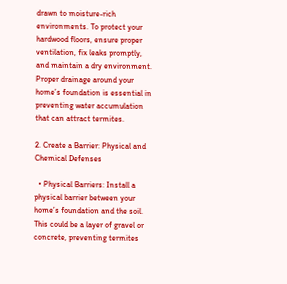drawn to moisture-rich environments. To protect your hardwood floors, ensure proper ventilation, fix leaks promptly, and maintain a dry environment. Proper drainage around your home’s foundation is essential in preventing water accumulation that can attract termites.

2. Create a Barrier: Physical and Chemical Defenses

  • Physical Barriers: Install a physical barrier between your home’s foundation and the soil. This could be a layer of gravel or concrete, preventing termites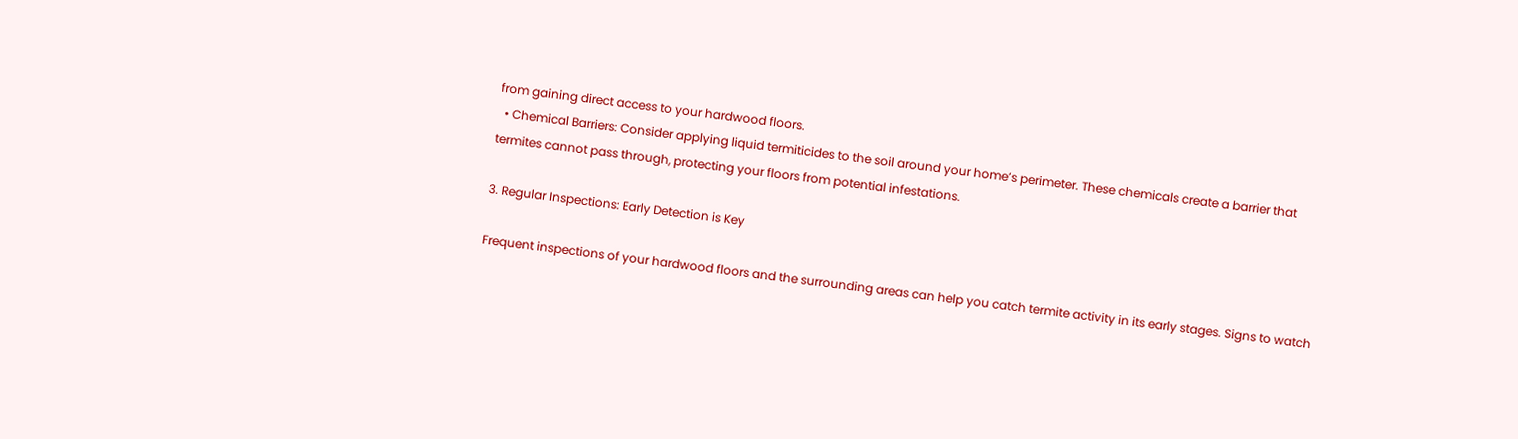from gaining direct access to your hardwood floors.
  • Chemical Barriers: Consider applying liquid termiticides to the soil around your home’s perimeter. These chemicals create a barrier that termites cannot pass through, protecting your floors from potential infestations.

3. Regular Inspections: Early Detection is Key

Frequent inspections of your hardwood floors and the surrounding areas can help you catch termite activity in its early stages. Signs to watch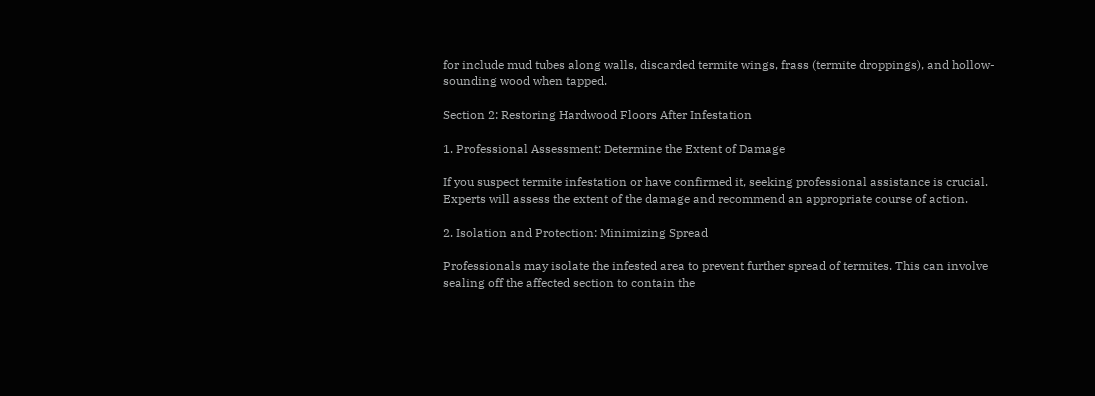for include mud tubes along walls, discarded termite wings, frass (termite droppings), and hollow-sounding wood when tapped.

Section 2: Restoring Hardwood Floors After Infestation

1. Professional Assessment: Determine the Extent of Damage

If you suspect termite infestation or have confirmed it, seeking professional assistance is crucial. Experts will assess the extent of the damage and recommend an appropriate course of action.

2. Isolation and Protection: Minimizing Spread

Professionals may isolate the infested area to prevent further spread of termites. This can involve sealing off the affected section to contain the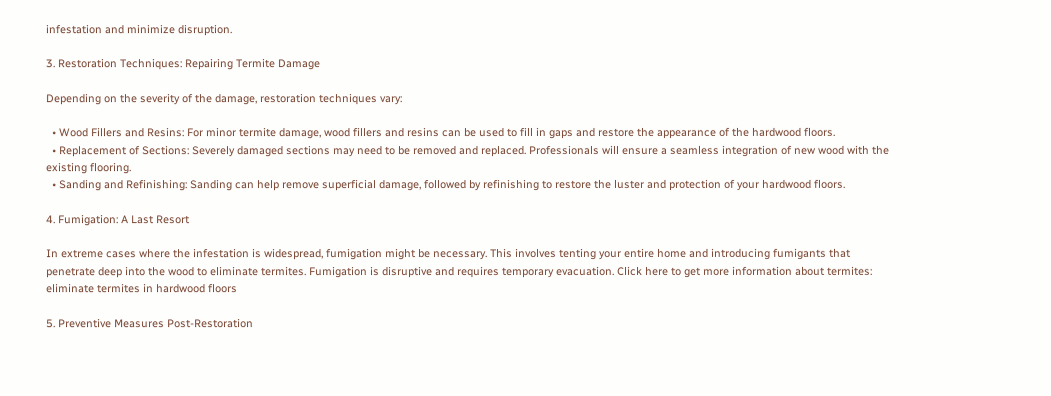infestation and minimize disruption.

3. Restoration Techniques: Repairing Termite Damage

Depending on the severity of the damage, restoration techniques vary:

  • Wood Fillers and Resins: For minor termite damage, wood fillers and resins can be used to fill in gaps and restore the appearance of the hardwood floors.
  • Replacement of Sections: Severely damaged sections may need to be removed and replaced. Professionals will ensure a seamless integration of new wood with the existing flooring.
  • Sanding and Refinishing: Sanding can help remove superficial damage, followed by refinishing to restore the luster and protection of your hardwood floors.

4. Fumigation: A Last Resort

In extreme cases where the infestation is widespread, fumigation might be necessary. This involves tenting your entire home and introducing fumigants that penetrate deep into the wood to eliminate termites. Fumigation is disruptive and requires temporary evacuation. Click here to get more information about termites: eliminate termites in hardwood floors

5. Preventive Measures Post-Restoration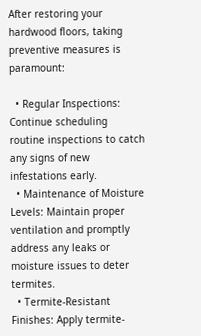After restoring your hardwood floors, taking preventive measures is paramount:

  • Regular Inspections: Continue scheduling routine inspections to catch any signs of new infestations early.
  • Maintenance of Moisture Levels: Maintain proper ventilation and promptly address any leaks or moisture issues to deter termites.
  • Termite-Resistant Finishes: Apply termite-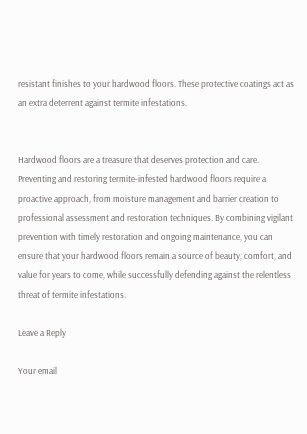resistant finishes to your hardwood floors. These protective coatings act as an extra deterrent against termite infestations.


Hardwood floors are a treasure that deserves protection and care. Preventing and restoring termite-infested hardwood floors require a proactive approach, from moisture management and barrier creation to professional assessment and restoration techniques. By combining vigilant prevention with timely restoration and ongoing maintenance, you can ensure that your hardwood floors remain a source of beauty, comfort, and value for years to come, while successfully defending against the relentless threat of termite infestations.

Leave a Reply

Your email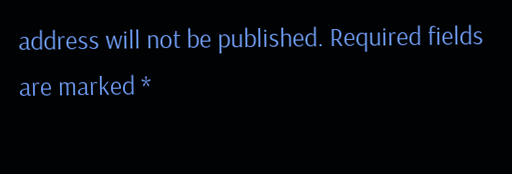address will not be published. Required fields are marked *